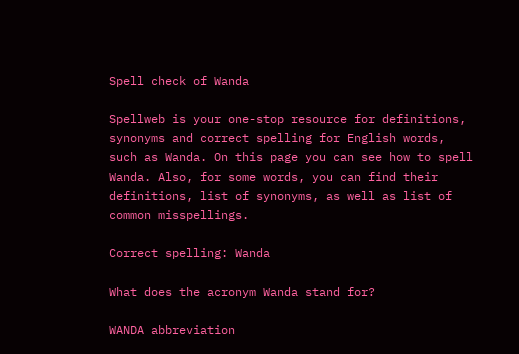Spell check of Wanda

Spellweb is your one-stop resource for definitions, synonyms and correct spelling for English words, such as Wanda. On this page you can see how to spell Wanda. Also, for some words, you can find their definitions, list of synonyms, as well as list of common misspellings.

Correct spelling: Wanda

What does the acronym Wanda stand for?

WANDA abbreviation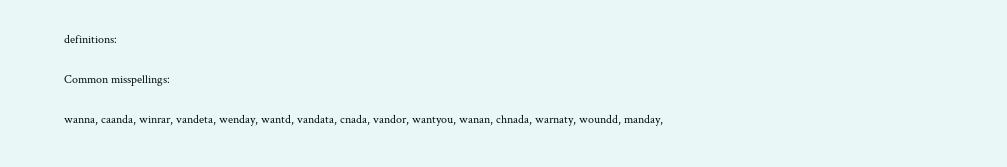definitions:

Common misspellings:

wanna, caanda, winrar, vandeta, wenday, wantd, vandata, cnada, vandor, wantyou, wanan, chnada, warnaty, woundd, manday,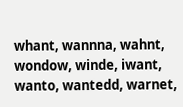whant, wannna, wahnt, wondow, winde, iwant, wanto, wantedd, warnet,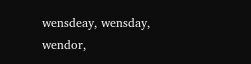wensdeay, wensday, wendor,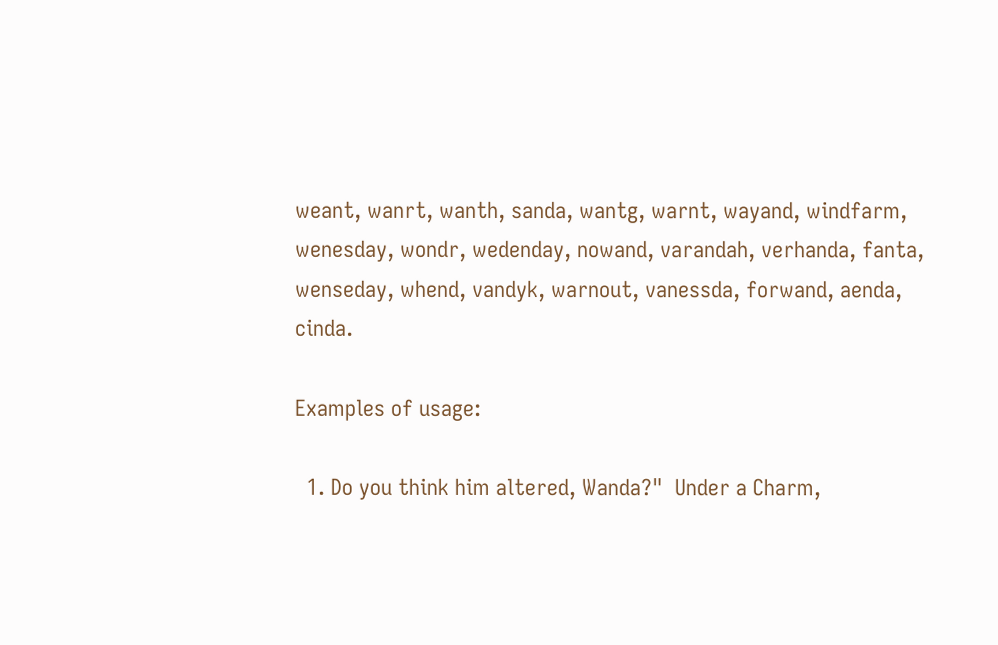weant, wanrt, wanth, sanda, wantg, warnt, wayand, windfarm, wenesday, wondr, wedenday, nowand, varandah, verhanda, fanta, wenseday, whend, vandyk, warnout, vanessda, forwand, aenda, cinda.

Examples of usage:

  1. Do you think him altered, Wanda?"  Under a Charm,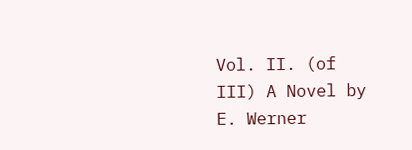Vol. II. (of III) A Novel by E. Werner